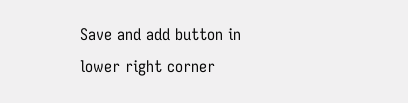Save and add button in lower right corner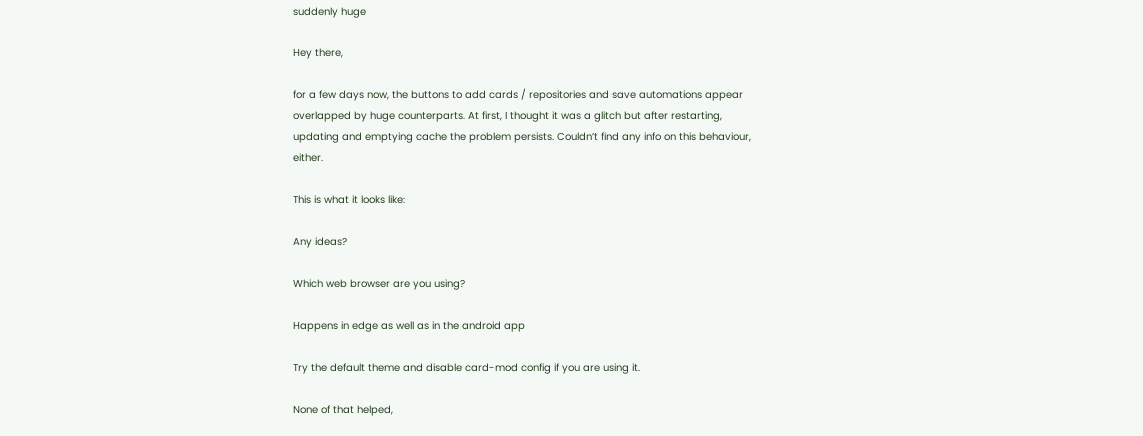suddenly huge

Hey there,

for a few days now, the buttons to add cards / repositories and save automations appear overlapped by huge counterparts. At first, I thought it was a glitch but after restarting, updating and emptying cache the problem persists. Couldn’t find any info on this behaviour, either.

This is what it looks like:

Any ideas?

Which web browser are you using?

Happens in edge as well as in the android app

Try the default theme and disable card-mod config if you are using it.

None of that helped,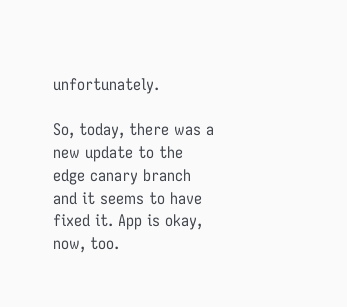unfortunately.

So, today, there was a new update to the edge canary branch and it seems to have fixed it. App is okay, now, too.